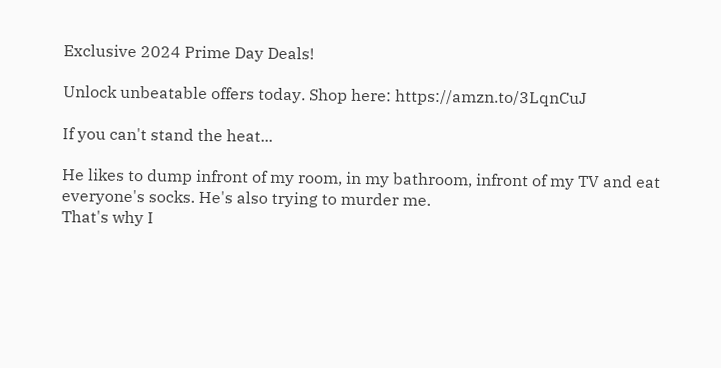Exclusive 2024 Prime Day Deals!

Unlock unbeatable offers today. Shop here: https://amzn.to/3LqnCuJ

If you can't stand the heat...

He likes to dump infront of my room, in my bathroom, infront of my TV and eat everyone's socks. He's also trying to murder me.
That's why I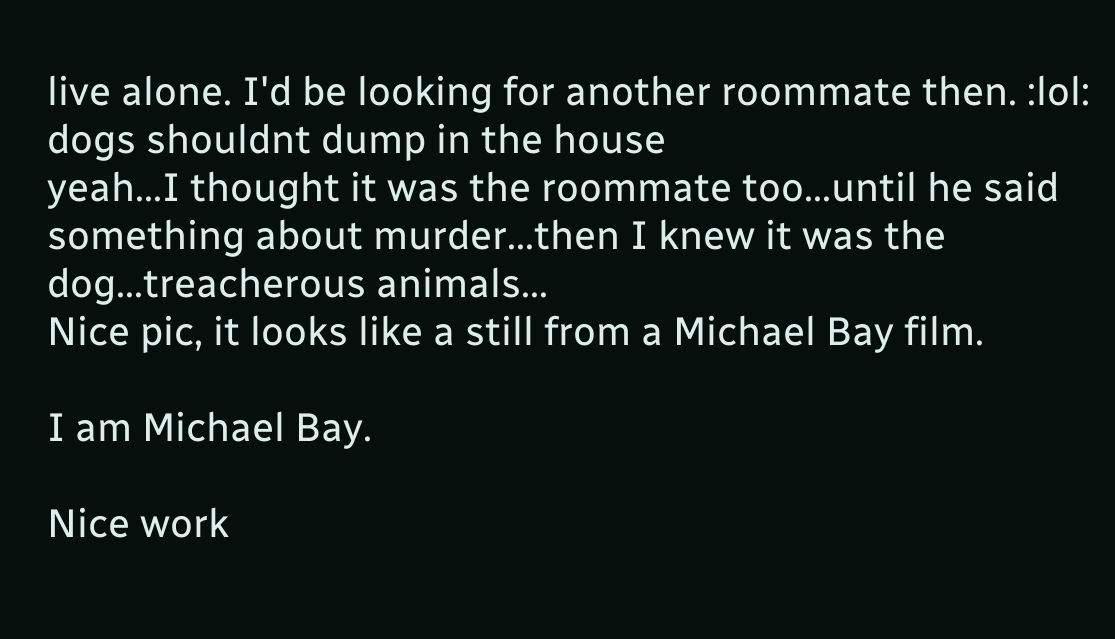live alone. I'd be looking for another roommate then. :lol:
dogs shouldnt dump in the house
yeah...I thought it was the roommate too...until he said something about murder...then I knew it was the dog...treacherous animals...
Nice pic, it looks like a still from a Michael Bay film.

I am Michael Bay.

Nice work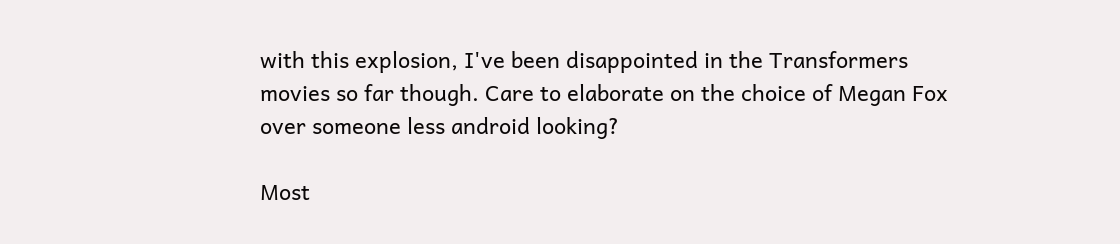with this explosion, I've been disappointed in the Transformers movies so far though. Care to elaborate on the choice of Megan Fox over someone less android looking?

Most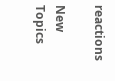reactions

New Topics